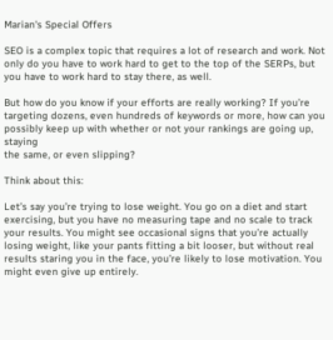Marian's Special Offers

SEO is a complex topic that requires a lot of research and work. Not only do you have to work hard to get to the top of the SERPs, but you have to work hard to stay there, as well.

But how do you know if your efforts are really working? If you’re targeting dozens, even hundreds of keywords or more, how can you possibly keep up with whether or not your rankings are going up, staying
the same, or even slipping?

Think about this:

Let’s say you’re trying to lose weight. You go on a diet and start exercising, but you have no measuring tape and no scale to track your results. You might see occasional signs that you’re actually losing weight, like your pants fitting a bit looser, but without real results staring you in the face, you’re likely to lose motivation. You might even give up entirely.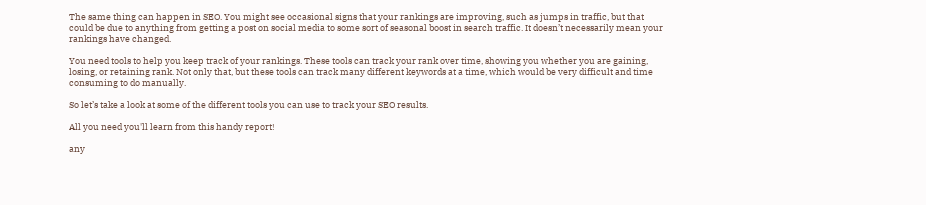The same thing can happen in SEO. You might see occasional signs that your rankings are improving, such as jumps in traffic, but that could be due to anything from getting a post on social media to some sort of seasonal boost in search traffic. It doesn’t necessarily mean your
rankings have changed.

You need tools to help you keep track of your rankings. These tools can track your rank over time, showing you whether you are gaining, losing, or retaining rank. Not only that, but these tools can track many different keywords at a time, which would be very difficult and time consuming to do manually.

So let’s take a look at some of the different tools you can use to track your SEO results.

All you need you'll learn from this handy report!

any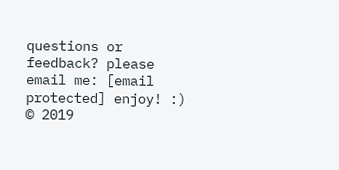questions or feedback? please email me: [email protected] enjoy! :)
© 2019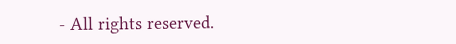- All rights reserved.